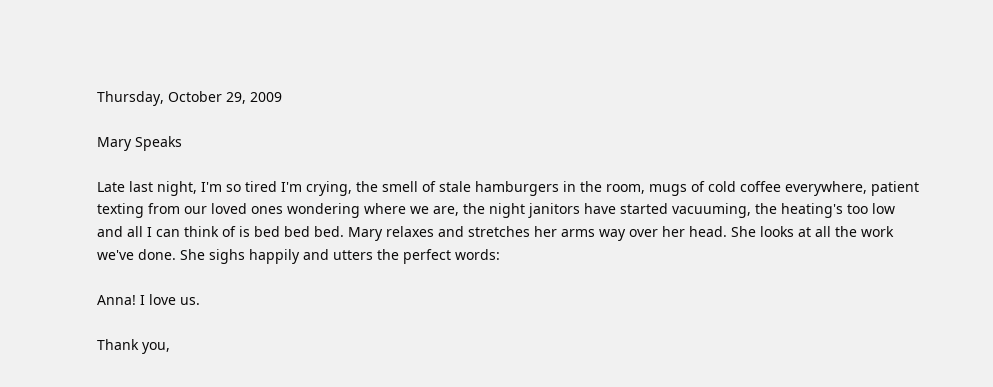Thursday, October 29, 2009

Mary Speaks

Late last night, I'm so tired I'm crying, the smell of stale hamburgers in the room, mugs of cold coffee everywhere, patient texting from our loved ones wondering where we are, the night janitors have started vacuuming, the heating's too low and all I can think of is bed bed bed. Mary relaxes and stretches her arms way over her head. She looks at all the work we've done. She sighs happily and utters the perfect words:

Anna! I love us.

Thank you,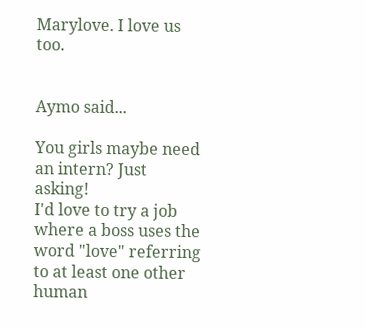Marylove. I love us too.


Aymo said...

You girls maybe need an intern? Just asking!
I'd love to try a job where a boss uses the word "love" referring to at least one other human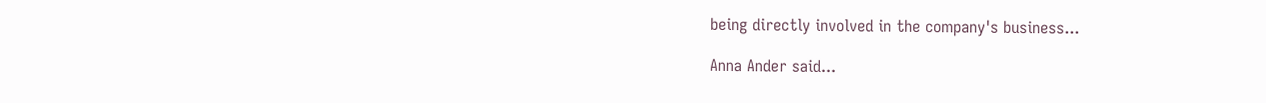being directly involved in the company's business...

Anna Ander said...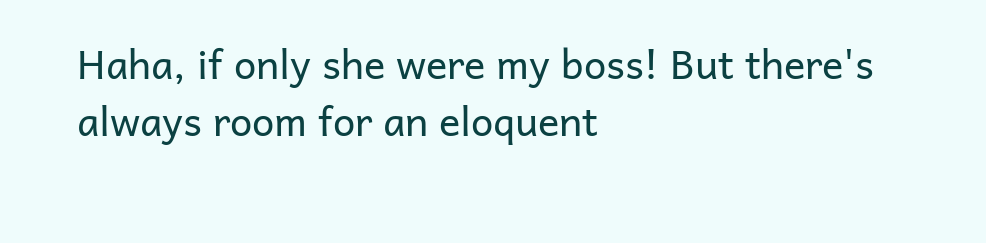Haha, if only she were my boss! But there's always room for an eloquent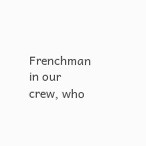Frenchman in our crew, who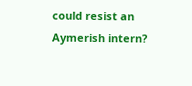could resist an Aymerish intern?